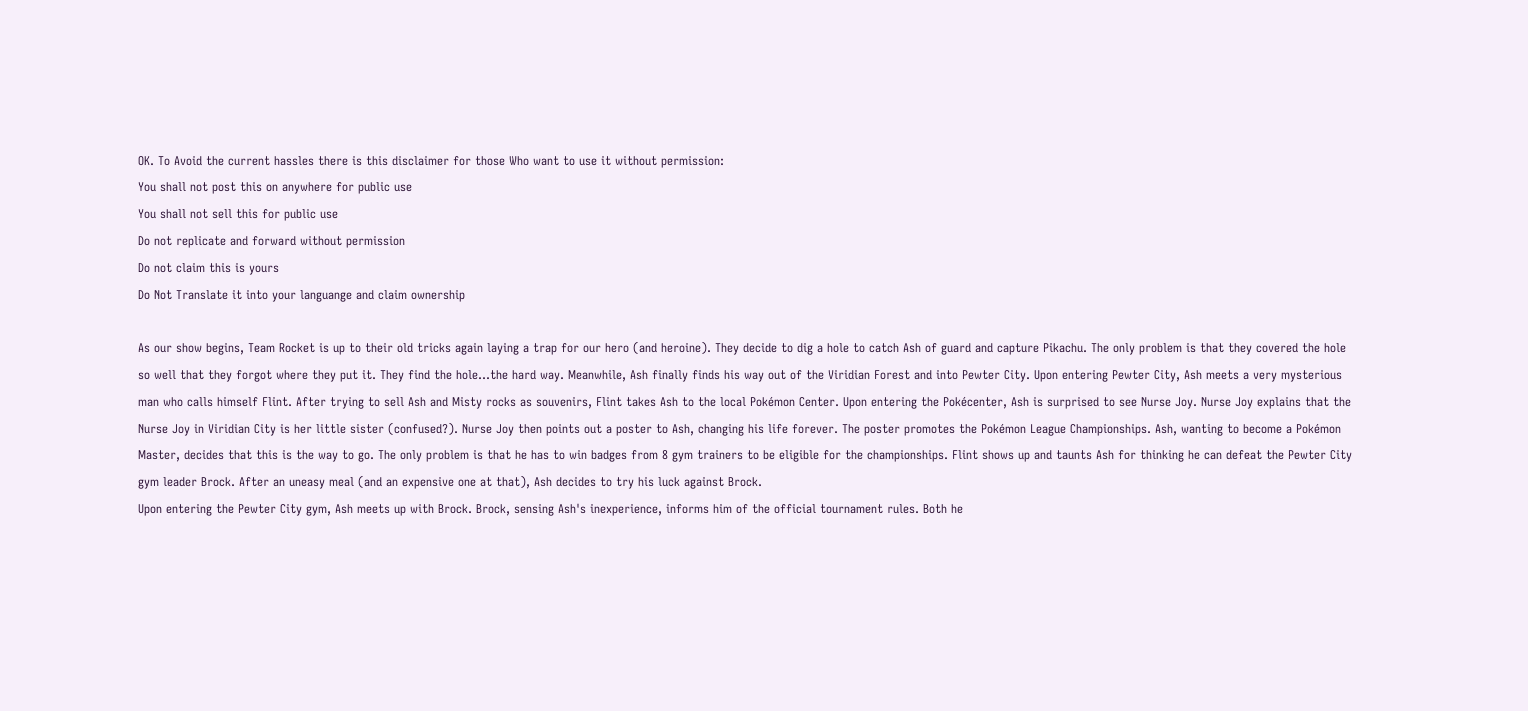OK. To Avoid the current hassles there is this disclaimer for those Who want to use it without permission:
You shall not post this on anywhere for public use
You shall not sell this for public use
Do not replicate and forward without permission
Do not claim this is yours
Do Not Translate it into your languange and claim ownership

As our show begins, Team Rocket is up to their old tricks again laying a trap for our hero (and heroine). They decide to dig a hole to catch Ash of guard and capture Pikachu. The only problem is that they covered the hole so well that they forgot where they put it. They find the hole...the hard way. Meanwhile, Ash finally finds his way out of the Viridian Forest and into Pewter City. Upon entering Pewter City, Ash meets a very mysterious man who calls himself Flint. After trying to sell Ash and Misty rocks as souvenirs, Flint takes Ash to the local Pokémon Center. Upon entering the Pokécenter, Ash is surprised to see Nurse Joy. Nurse Joy explains that the Nurse Joy in Viridian City is her little sister (confused?). Nurse Joy then points out a poster to Ash, changing his life forever. The poster promotes the Pokémon League Championships. Ash, wanting to become a Pokémon Master, decides that this is the way to go. The only problem is that he has to win badges from 8 gym trainers to be eligible for the championships. Flint shows up and taunts Ash for thinking he can defeat the Pewter City gym leader Brock. After an uneasy meal (and an expensive one at that), Ash decides to try his luck against Brock.
Upon entering the Pewter City gym, Ash meets up with Brock. Brock, sensing Ash's inexperience, informs him of the official tournament rules. Both he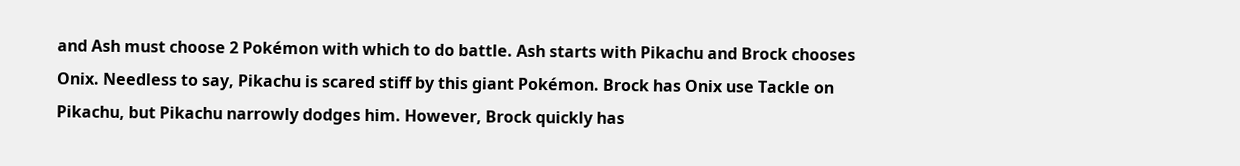and Ash must choose 2 Pokémon with which to do battle. Ash starts with Pikachu and Brock chooses Onix. Needless to say, Pikachu is scared stiff by this giant Pokémon. Brock has Onix use Tackle on Pikachu, but Pikachu narrowly dodges him. However, Brock quickly has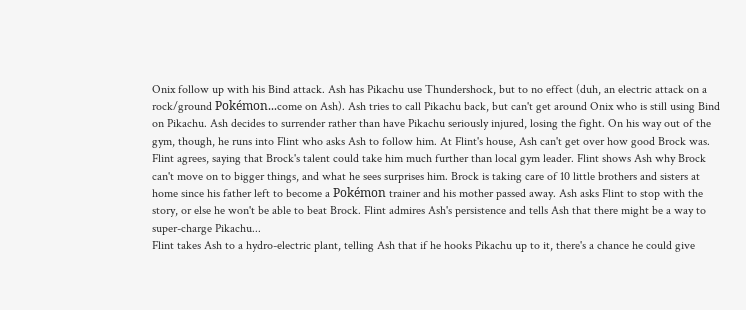Onix follow up with his Bind attack. Ash has Pikachu use Thundershock, but to no effect (duh, an electric attack on a rock/ground Pokémon...come on Ash). Ash tries to call Pikachu back, but can't get around Onix who is still using Bind on Pikachu. Ash decides to surrender rather than have Pikachu seriously injured, losing the fight. On his way out of the gym, though, he runs into Flint who asks Ash to follow him. At Flint's house, Ash can't get over how good Brock was. Flint agrees, saying that Brock's talent could take him much further than local gym leader. Flint shows Ash why Brock can't move on to bigger things, and what he sees surprises him. Brock is taking care of 10 little brothers and sisters at home since his father left to become a Pokémon trainer and his mother passed away. Ash asks Flint to stop with the story, or else he won't be able to beat Brock. Flint admires Ash's persistence and tells Ash that there might be a way to super-charge Pikachu...
Flint takes Ash to a hydro-electric plant, telling Ash that if he hooks Pikachu up to it, there's a chance he could give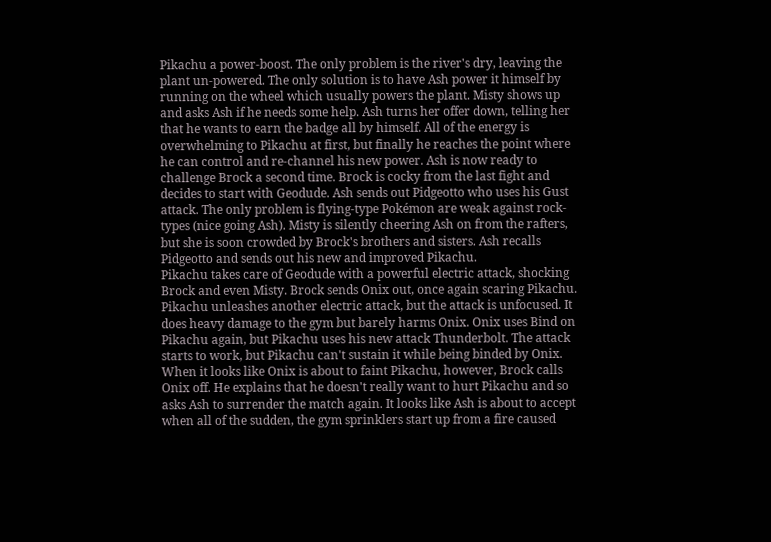Pikachu a power-boost. The only problem is the river's dry, leaving the plant un-powered. The only solution is to have Ash power it himself by running on the wheel which usually powers the plant. Misty shows up and asks Ash if he needs some help. Ash turns her offer down, telling her that he wants to earn the badge all by himself. All of the energy is overwhelming to Pikachu at first, but finally he reaches the point where he can control and re-channel his new power. Ash is now ready to challenge Brock a second time. Brock is cocky from the last fight and decides to start with Geodude. Ash sends out Pidgeotto who uses his Gust attack. The only problem is flying-type Pokémon are weak against rock-types (nice going Ash). Misty is silently cheering Ash on from the rafters, but she is soon crowded by Brock's brothers and sisters. Ash recalls Pidgeotto and sends out his new and improved Pikachu.
Pikachu takes care of Geodude with a powerful electric attack, shocking Brock and even Misty. Brock sends Onix out, once again scaring Pikachu. Pikachu unleashes another electric attack, but the attack is unfocused. It does heavy damage to the gym but barely harms Onix. Onix uses Bind on Pikachu again, but Pikachu uses his new attack Thunderbolt. The attack starts to work, but Pikachu can't sustain it while being binded by Onix. When it looks like Onix is about to faint Pikachu, however, Brock calls Onix off. He explains that he doesn't really want to hurt Pikachu and so asks Ash to surrender the match again. It looks like Ash is about to accept when all of the sudden, the gym sprinklers start up from a fire caused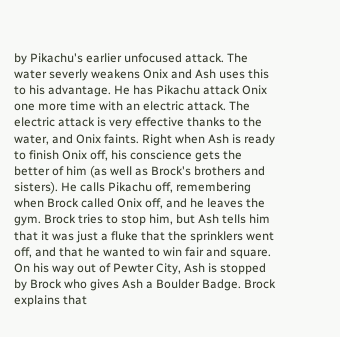by Pikachu's earlier unfocused attack. The water severly weakens Onix and Ash uses this to his advantage. He has Pikachu attack Onix one more time with an electric attack. The electric attack is very effective thanks to the water, and Onix faints. Right when Ash is ready to finish Onix off, his conscience gets the better of him (as well as Brock's brothers and sisters). He calls Pikachu off, remembering when Brock called Onix off, and he leaves the gym. Brock tries to stop him, but Ash tells him that it was just a fluke that the sprinklers went off, and that he wanted to win fair and square.
On his way out of Pewter City, Ash is stopped by Brock who gives Ash a Boulder Badge. Brock explains that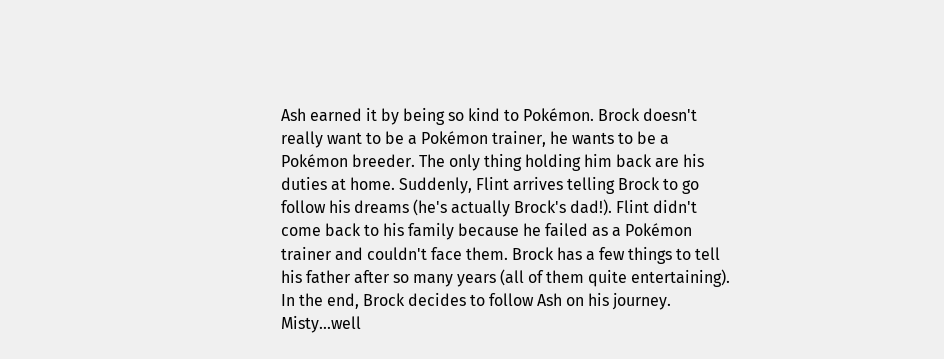Ash earned it by being so kind to Pokémon. Brock doesn't really want to be a Pokémon trainer, he wants to be a Pokémon breeder. The only thing holding him back are his duties at home. Suddenly, Flint arrives telling Brock to go follow his dreams (he's actually Brock's dad!). Flint didn't come back to his family because he failed as a Pokémon trainer and couldn't face them. Brock has a few things to tell his father after so many years (all of them quite entertaining). In the end, Brock decides to follow Ash on his journey. Misty...well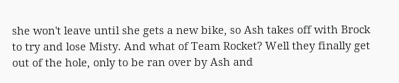she won't leave until she gets a new bike, so Ash takes off with Brock to try and lose Misty. And what of Team Rocket? Well they finally get out of the hole, only to be ran over by Ash and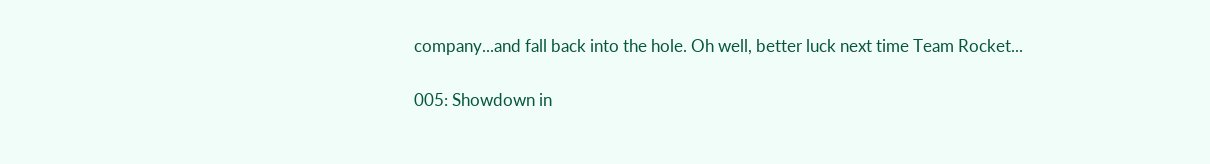company...and fall back into the hole. Oh well, better luck next time Team Rocket...

005: Showdown in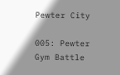Pewter City

005: Pewter Gym Battle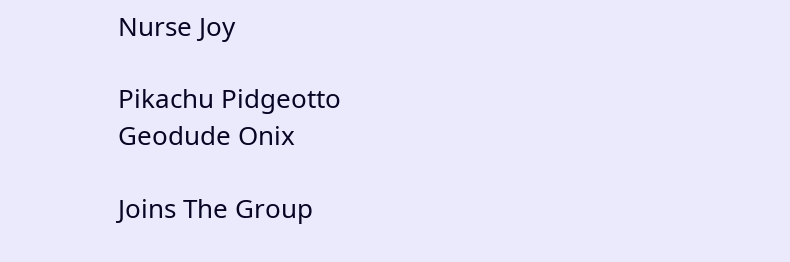Nurse Joy

Pikachu Pidgeotto
Geodude Onix

Joins The Group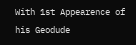With 1st Appearence of his Geodude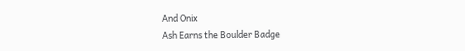And Onix
Ash Earns the Boulder Badge